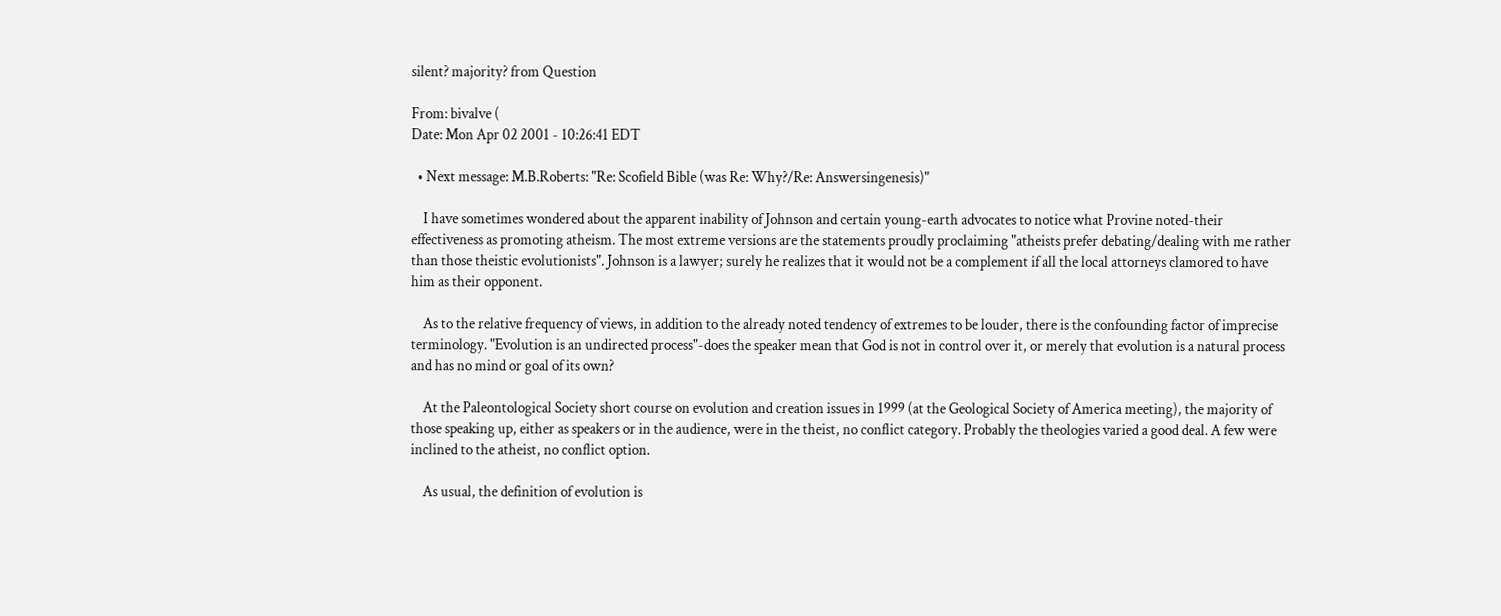silent? majority? from Question

From: bivalve (
Date: Mon Apr 02 2001 - 10:26:41 EDT

  • Next message: M.B.Roberts: "Re: Scofield Bible (was Re: Why?/Re: Answersingenesis)"

    I have sometimes wondered about the apparent inability of Johnson and certain young-earth advocates to notice what Provine noted-their effectiveness as promoting atheism. The most extreme versions are the statements proudly proclaiming "atheists prefer debating/dealing with me rather than those theistic evolutionists". Johnson is a lawyer; surely he realizes that it would not be a complement if all the local attorneys clamored to have him as their opponent.

    As to the relative frequency of views, in addition to the already noted tendency of extremes to be louder, there is the confounding factor of imprecise terminology. "Evolution is an undirected process"-does the speaker mean that God is not in control over it, or merely that evolution is a natural process and has no mind or goal of its own?

    At the Paleontological Society short course on evolution and creation issues in 1999 (at the Geological Society of America meeting), the majority of those speaking up, either as speakers or in the audience, were in the theist, no conflict category. Probably the theologies varied a good deal. A few were inclined to the atheist, no conflict option.

    As usual, the definition of evolution is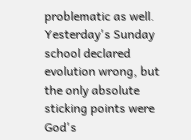problematic as well. Yesterday's Sunday school declared evolution wrong, but the only absolute sticking points were God's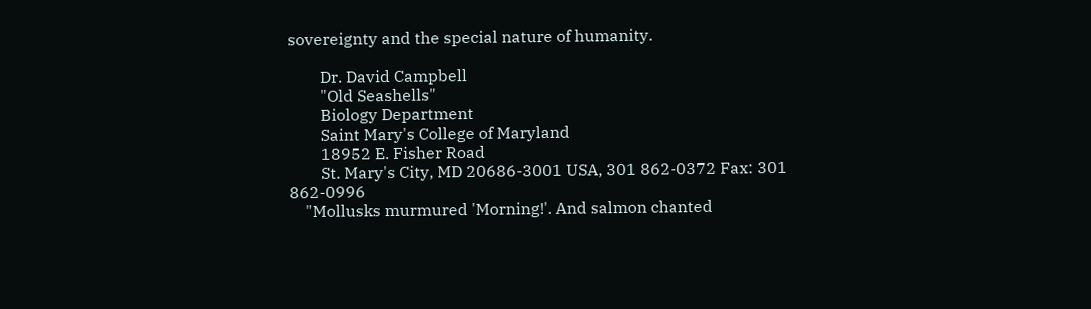sovereignty and the special nature of humanity.

        Dr. David Campbell
        "Old Seashells"
        Biology Department
        Saint Mary's College of Maryland
        18952 E. Fisher Road
        St. Mary's City, MD 20686-3001 USA, 301 862-0372 Fax: 301 862-0996
    "Mollusks murmured 'Morning!'. And salmon chanted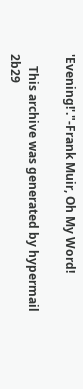'Evening!'."-Frank Muir, Oh My Word!

    This archive was generated by hypermail 2b29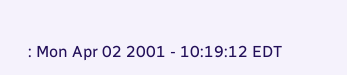: Mon Apr 02 2001 - 10:19:12 EDT